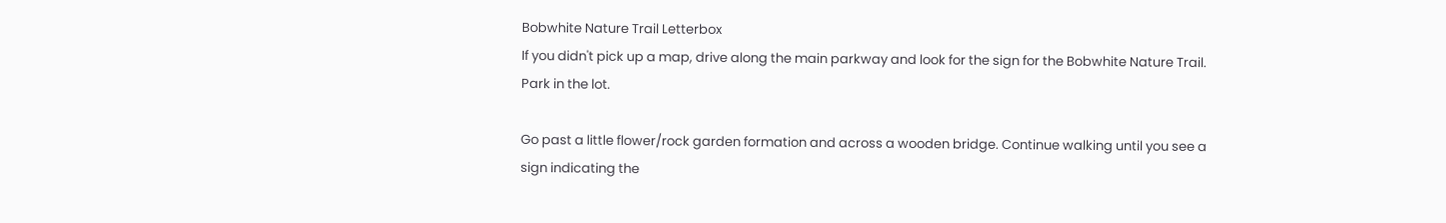Bobwhite Nature Trail Letterbox
If you didn't pick up a map, drive along the main parkway and look for the sign for the Bobwhite Nature Trail. Park in the lot.

Go past a little flower/rock garden formation and across a wooden bridge. Continue walking until you see a sign indicating the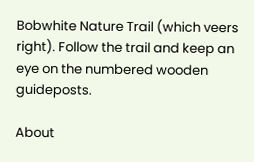Bobwhite Nature Trail (which veers right). Follow the trail and keep an eye on the numbered wooden guideposts.

About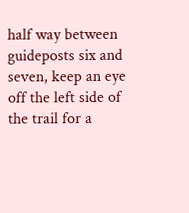half way between guideposts six and seven, keep an eye off the left side of the trail for a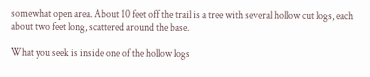somewhat open area. About 10 feet off the trail is a tree with several hollow cut logs, each about two feet long, scattered around the base.

What you seek is inside one of the hollow logs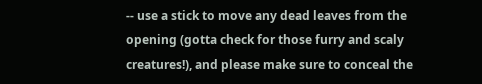-- use a stick to move any dead leaves from the opening (gotta check for those furry and scaly creatures!), and please make sure to conceal the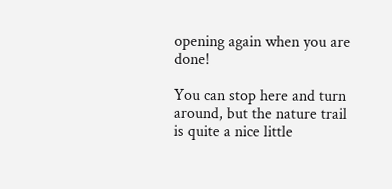opening again when you are done!

You can stop here and turn around, but the nature trail is quite a nice little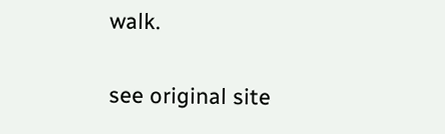walk.

see original site